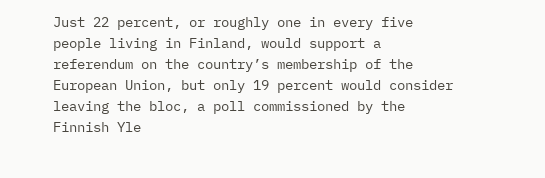Just 22 percent, or roughly one in every five people living in Finland, would support a referendum on the country’s membership of the European Union, but only 19 percent would consider leaving the bloc, a poll commissioned by the Finnish Yle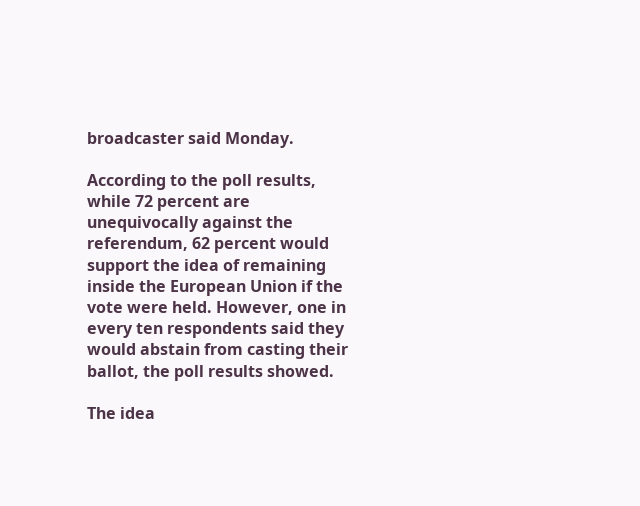broadcaster said Monday.

According to the poll results, while 72 percent are unequivocally against the referendum, 62 percent would support the idea of remaining inside the European Union if the vote were held. However, one in every ten respondents said they would abstain from casting their ballot, the poll results showed.

The idea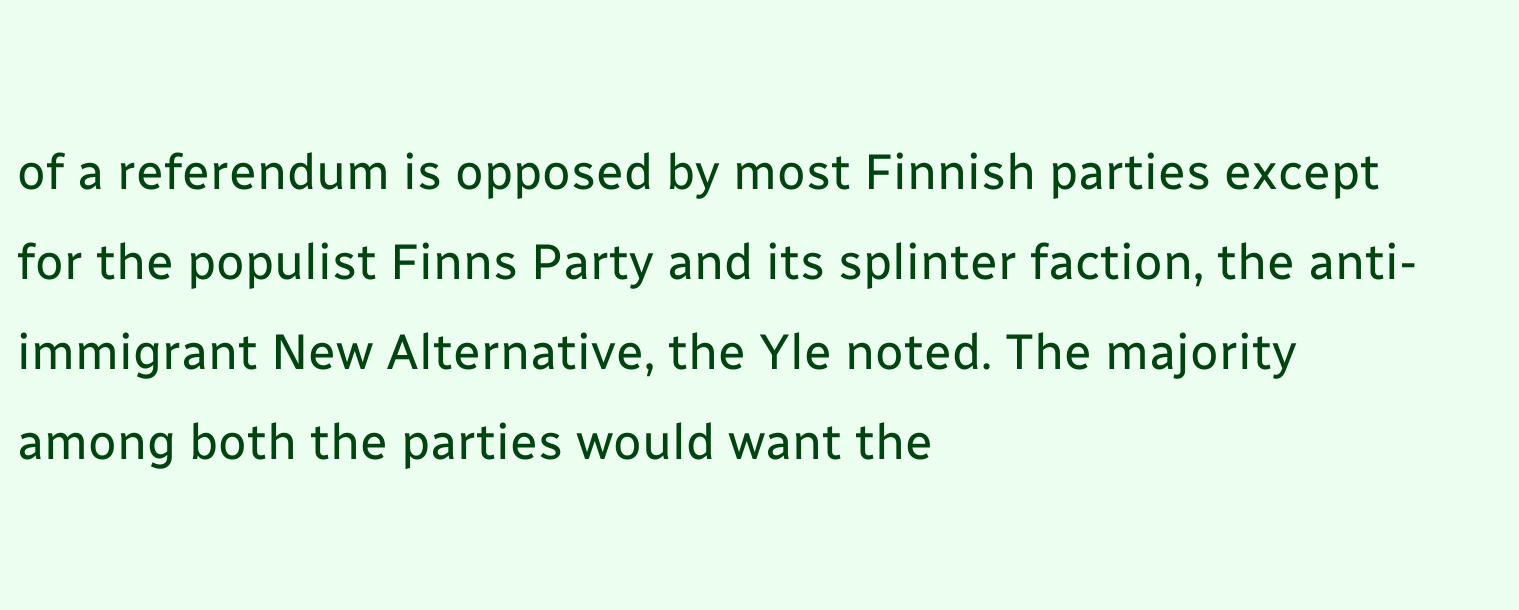of a referendum is opposed by most Finnish parties except for the populist Finns Party and its splinter faction, the anti-immigrant New Alternative, the Yle noted. The majority among both the parties would want the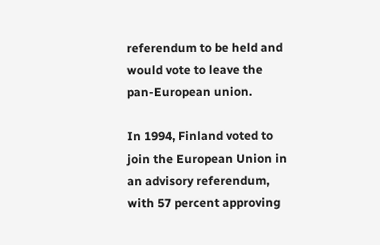referendum to be held and would vote to leave the pan-European union.

In 1994, Finland voted to join the European Union in an advisory referendum, with 57 percent approving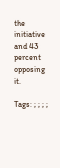the initiative and 43 percent opposing it.

Tags: ; ; ; ;